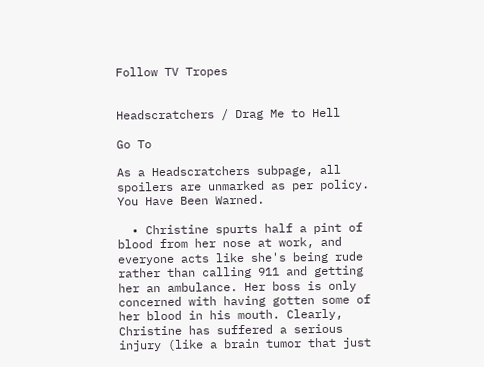Follow TV Tropes


Headscratchers / Drag Me to Hell

Go To

As a Headscratchers subpage, all spoilers are unmarked as per policy. You Have Been Warned.

  • Christine spurts half a pint of blood from her nose at work, and everyone acts like she's being rude rather than calling 911 and getting her an ambulance. Her boss is only concerned with having gotten some of her blood in his mouth. Clearly, Christine has suffered a serious injury (like a brain tumor that just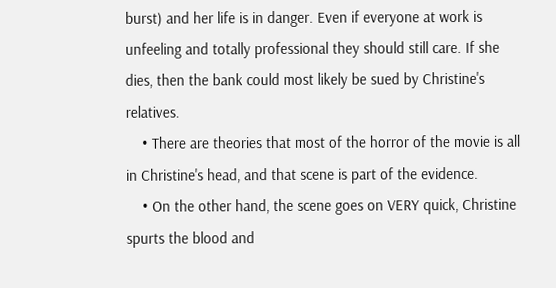burst) and her life is in danger. Even if everyone at work is unfeeling and totally professional they should still care. If she dies, then the bank could most likely be sued by Christine's relatives.
    • There are theories that most of the horror of the movie is all in Christine's head, and that scene is part of the evidence.
    • On the other hand, the scene goes on VERY quick, Christine spurts the blood and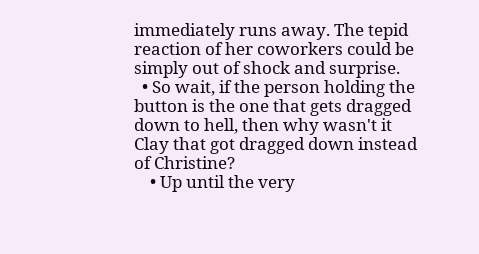immediately runs away. The tepid reaction of her coworkers could be simply out of shock and surprise.
  • So wait, if the person holding the button is the one that gets dragged down to hell, then why wasn't it Clay that got dragged down instead of Christine?
    • Up until the very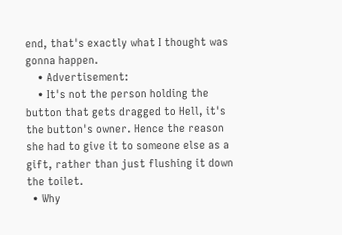end, that's exactly what I thought was gonna happen.
    • Advertisement:
    • It's not the person holding the button that gets dragged to Hell, it's the button's owner. Hence the reason she had to give it to someone else as a gift, rather than just flushing it down the toilet.
  • Why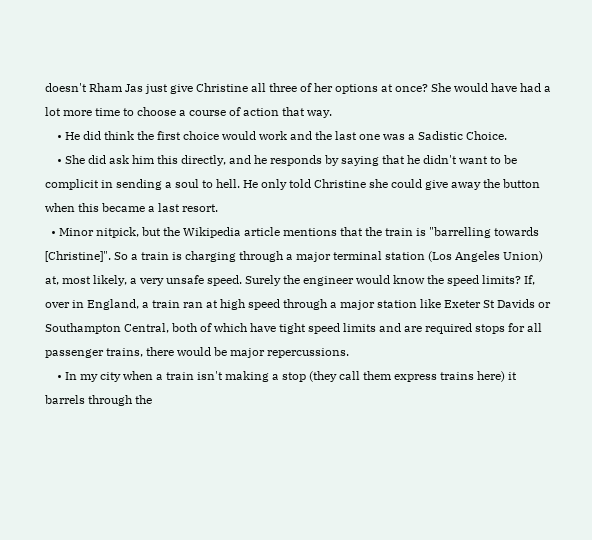doesn't Rham Jas just give Christine all three of her options at once? She would have had a lot more time to choose a course of action that way.
    • He did think the first choice would work and the last one was a Sadistic Choice.
    • She did ask him this directly, and he responds by saying that he didn't want to be complicit in sending a soul to hell. He only told Christine she could give away the button when this became a last resort.
  • Minor nitpick, but the Wikipedia article mentions that the train is "barrelling towards [Christine]". So a train is charging through a major terminal station (Los Angeles Union) at, most likely, a very unsafe speed. Surely the engineer would know the speed limits? If, over in England, a train ran at high speed through a major station like Exeter St Davids or Southampton Central, both of which have tight speed limits and are required stops for all passenger trains, there would be major repercussions.
    • In my city when a train isn't making a stop (they call them express trains here) it barrels through the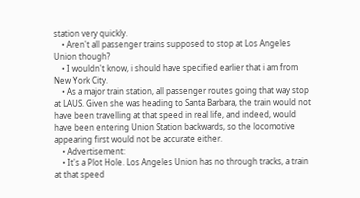station very quickly.
    • Aren't all passenger trains supposed to stop at Los Angeles Union though?
    • I wouldn't know, i should have specified earlier that i am from New York City.
    • As a major train station, all passenger routes going that way stop at LAUS. Given she was heading to Santa Barbara, the train would not have been travelling at that speed in real life, and indeed, would have been entering Union Station backwards, so the locomotive appearing first would not be accurate either.
    • Advertisement:
    • It's a Plot Hole. Los Angeles Union has no through tracks, a train at that speed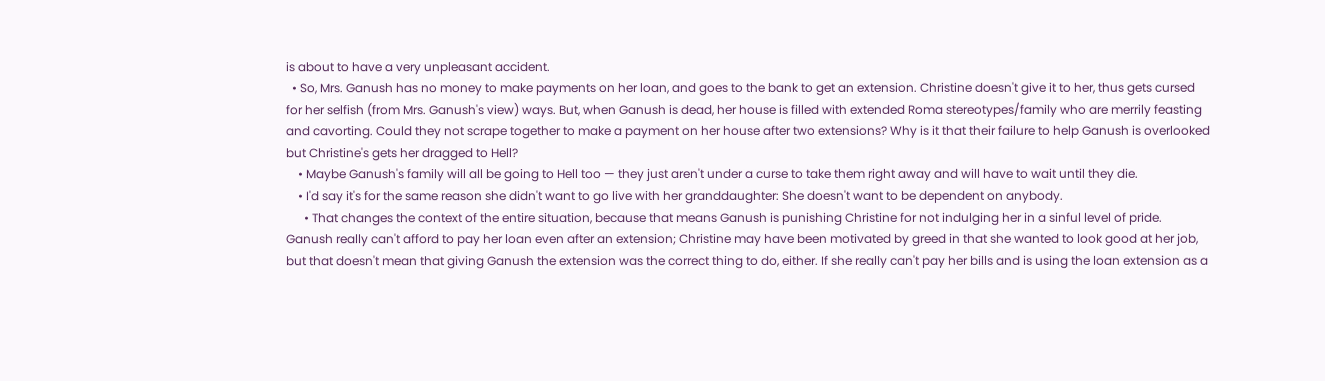is about to have a very unpleasant accident.
  • So, Mrs. Ganush has no money to make payments on her loan, and goes to the bank to get an extension. Christine doesn't give it to her, thus gets cursed for her selfish (from Mrs. Ganush's view) ways. But, when Ganush is dead, her house is filled with extended Roma stereotypes/family who are merrily feasting and cavorting. Could they not scrape together to make a payment on her house after two extensions? Why is it that their failure to help Ganush is overlooked but Christine's gets her dragged to Hell?
    • Maybe Ganush's family will all be going to Hell too — they just aren't under a curse to take them right away and will have to wait until they die.
    • I'd say it's for the same reason she didn't want to go live with her granddaughter: She doesn't want to be dependent on anybody.
      • That changes the context of the entire situation, because that means Ganush is punishing Christine for not indulging her in a sinful level of pride. Ganush really can't afford to pay her loan even after an extension; Christine may have been motivated by greed in that she wanted to look good at her job, but that doesn't mean that giving Ganush the extension was the correct thing to do, either. If she really can't pay her bills and is using the loan extension as a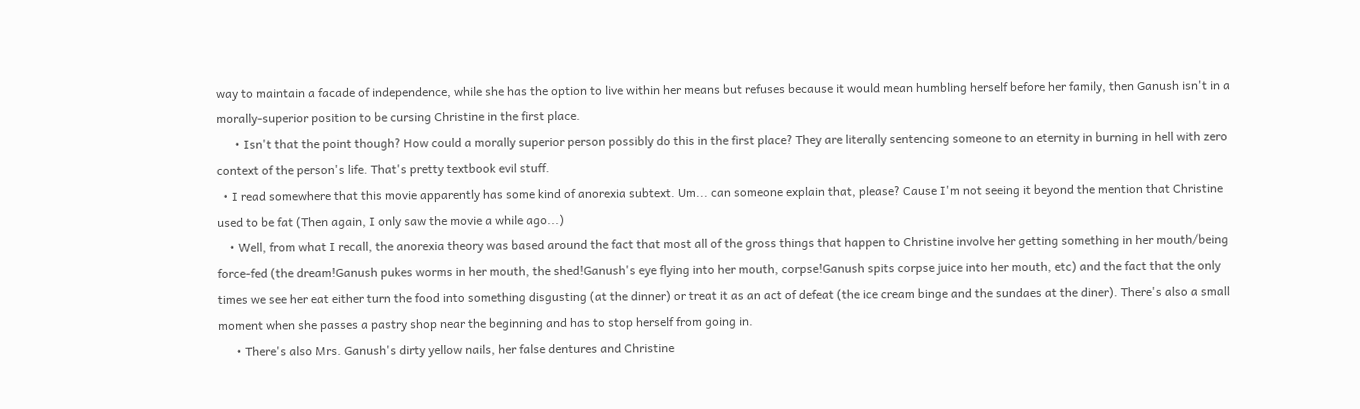way to maintain a facade of independence, while she has the option to live within her means but refuses because it would mean humbling herself before her family, then Ganush isn't in a morally-superior position to be cursing Christine in the first place.
      • Isn't that the point though? How could a morally superior person possibly do this in the first place? They are literally sentencing someone to an eternity in burning in hell with zero context of the person's life. That's pretty textbook evil stuff.
  • I read somewhere that this movie apparently has some kind of anorexia subtext. Um... can someone explain that, please? Cause I'm not seeing it beyond the mention that Christine used to be fat (Then again, I only saw the movie a while ago...)
    • Well, from what I recall, the anorexia theory was based around the fact that most all of the gross things that happen to Christine involve her getting something in her mouth/being force-fed (the dream!Ganush pukes worms in her mouth, the shed!Ganush's eye flying into her mouth, corpse!Ganush spits corpse juice into her mouth, etc) and the fact that the only times we see her eat either turn the food into something disgusting (at the dinner) or treat it as an act of defeat (the ice cream binge and the sundaes at the diner). There's also a small moment when she passes a pastry shop near the beginning and has to stop herself from going in.
      • There's also Mrs. Ganush's dirty yellow nails, her false dentures and Christine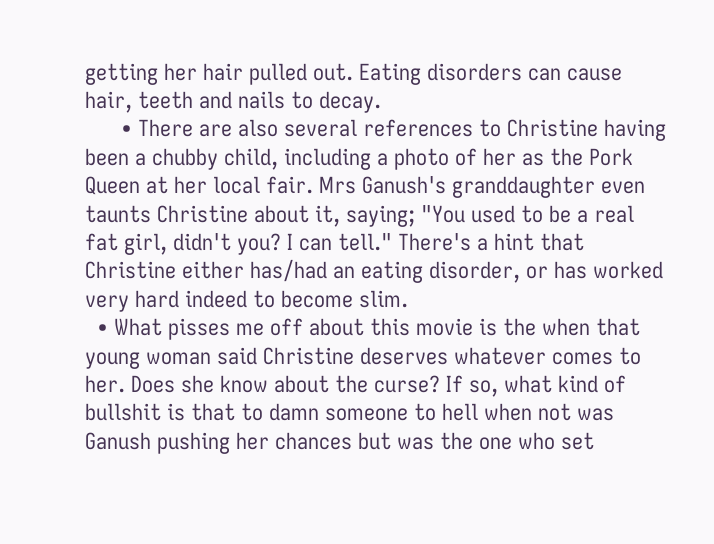getting her hair pulled out. Eating disorders can cause hair, teeth and nails to decay.
      • There are also several references to Christine having been a chubby child, including a photo of her as the Pork Queen at her local fair. Mrs Ganush's granddaughter even taunts Christine about it, saying; "You used to be a real fat girl, didn't you? I can tell." There's a hint that Christine either has/had an eating disorder, or has worked very hard indeed to become slim.
  • What pisses me off about this movie is the when that young woman said Christine deserves whatever comes to her. Does she know about the curse? If so, what kind of bullshit is that to damn someone to hell when not was Ganush pushing her chances but was the one who set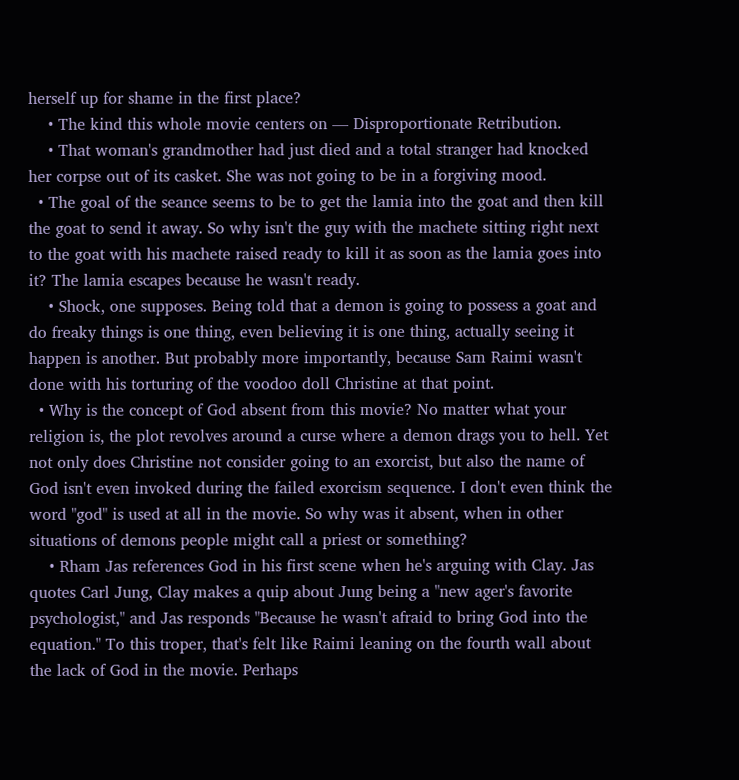herself up for shame in the first place?
    • The kind this whole movie centers on — Disproportionate Retribution.
    • That woman's grandmother had just died and a total stranger had knocked her corpse out of its casket. She was not going to be in a forgiving mood.
  • The goal of the seance seems to be to get the lamia into the goat and then kill the goat to send it away. So why isn't the guy with the machete sitting right next to the goat with his machete raised ready to kill it as soon as the lamia goes into it? The lamia escapes because he wasn't ready.
    • Shock, one supposes. Being told that a demon is going to possess a goat and do freaky things is one thing, even believing it is one thing, actually seeing it happen is another. But probably more importantly, because Sam Raimi wasn't done with his torturing of the voodoo doll Christine at that point.
  • Why is the concept of God absent from this movie? No matter what your religion is, the plot revolves around a curse where a demon drags you to hell. Yet not only does Christine not consider going to an exorcist, but also the name of God isn't even invoked during the failed exorcism sequence. I don't even think the word "god" is used at all in the movie. So why was it absent, when in other situations of demons people might call a priest or something?
    • Rham Jas references God in his first scene when he's arguing with Clay. Jas quotes Carl Jung, Clay makes a quip about Jung being a "new ager's favorite psychologist," and Jas responds "Because he wasn't afraid to bring God into the equation." To this troper, that's felt like Raimi leaning on the fourth wall about the lack of God in the movie. Perhaps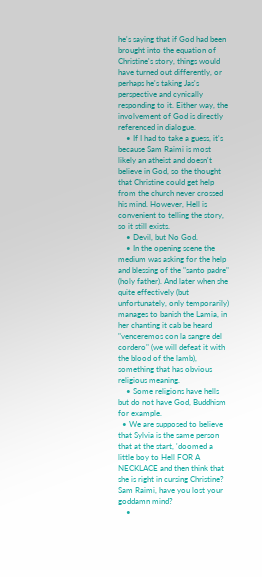he's saying that if God had been brought into the equation of Christine's story, things would have turned out differently, or perhaps he's taking Jas's perspective and cynically responding to it. Either way, the involvement of God is directly referenced in dialogue.
    • If I had to take a guess, it's because Sam Raimi is most likely an atheist and doesn't believe in God, so the thought that Christine could get help from the church never crossed his mind. However, Hell is convenient to telling the story, so it still exists.
    • Devil, but No God.
    • In the opening scene the medium was asking for the help and blessing of the "santo padre" (holy father). And later when she quite effectively (but unfortunately, only temporarily) manages to banish the Lamia, in her chanting it cab be heard "venceremos con la sangre del cordero" (we will defeat it with the blood of the lamb), something that has obvious religious meaning.
    • Some religions have hells but do not have God, Buddhism for example.
  • We are supposed to believe that Sylvia is the same person that at the start, 'doomed a little boy to Hell FOR A NECKLACE and then think that she is right in cursing Christine? Sam Raimi, have you lost your goddamn mind?
    •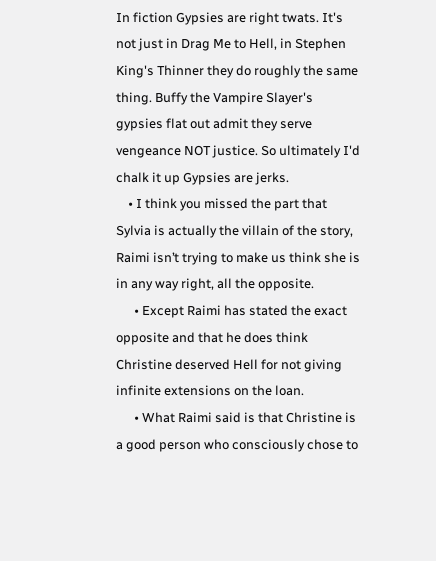In fiction Gypsies are right twats. It's not just in Drag Me to Hell, in Stephen King's Thinner they do roughly the same thing. Buffy the Vampire Slayer's gypsies flat out admit they serve vengeance NOT justice. So ultimately I'd chalk it up Gypsies are jerks.
    • I think you missed the part that Sylvia is actually the villain of the story, Raimi isn’t trying to make us think she is in any way right, all the opposite.
      • Except Raimi has stated the exact opposite and that he does think Christine deserved Hell for not giving infinite extensions on the loan.
      • What Raimi said is that Christine is a good person who consciously chose to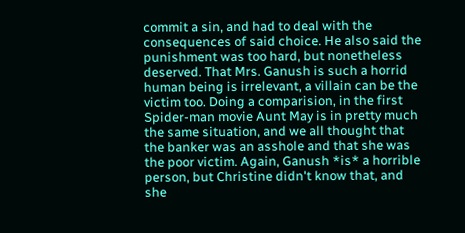commit a sin, and had to deal with the consequences of said choice. He also said the punishment was too hard, but nonetheless deserved. That Mrs. Ganush is such a horrid human being is irrelevant, a villain can be the victim too. Doing a comparision, in the first Spider-man movie Aunt May is in pretty much the same situation, and we all thought that the banker was an asshole and that she was the poor victim. Again, Ganush *is* a horrible person, but Christine didn't know that, and she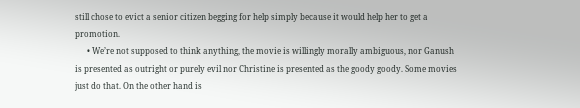still chose to evict a senior citizen begging for help simply because it would help her to get a promotion.
      • We’re not supposed to think anything, the movie is willingly morally ambiguous, nor Ganush is presented as outright or purely evil nor Christine is presented as the goody goody. Some movies just do that. On the other hand is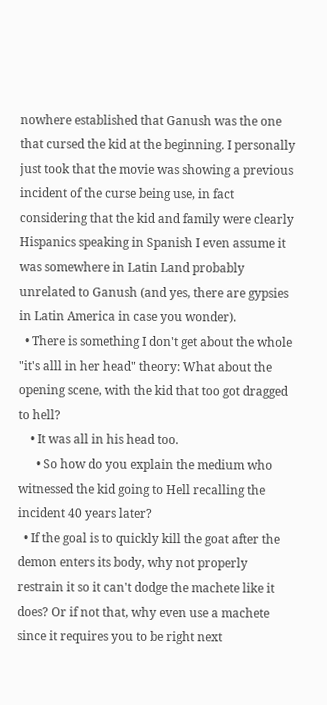nowhere established that Ganush was the one that cursed the kid at the beginning. I personally just took that the movie was showing a previous incident of the curse being use, in fact considering that the kid and family were clearly Hispanics speaking in Spanish I even assume it was somewhere in Latin Land probably unrelated to Ganush (and yes, there are gypsies in Latin America in case you wonder).
  • There is something I don't get about the whole "it's alll in her head" theory: What about the opening scene, with the kid that too got dragged to hell?
    • It was all in his head too.
      • So how do you explain the medium who witnessed the kid going to Hell recalling the incident 40 years later?
  • If the goal is to quickly kill the goat after the demon enters its body, why not properly restrain it so it can't dodge the machete like it does? Or if not that, why even use a machete since it requires you to be right next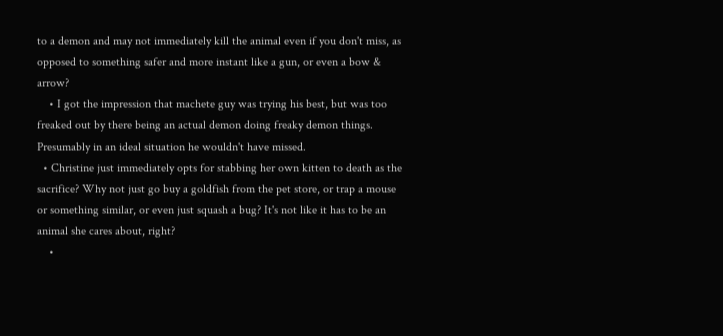to a demon and may not immediately kill the animal even if you don't miss, as opposed to something safer and more instant like a gun, or even a bow & arrow?
    • I got the impression that machete guy was trying his best, but was too freaked out by there being an actual demon doing freaky demon things. Presumably in an ideal situation he wouldn't have missed.
  • Christine just immediately opts for stabbing her own kitten to death as the sacrifice? Why not just go buy a goldfish from the pet store, or trap a mouse or something similar, or even just squash a bug? It's not like it has to be an animal she cares about, right?
    •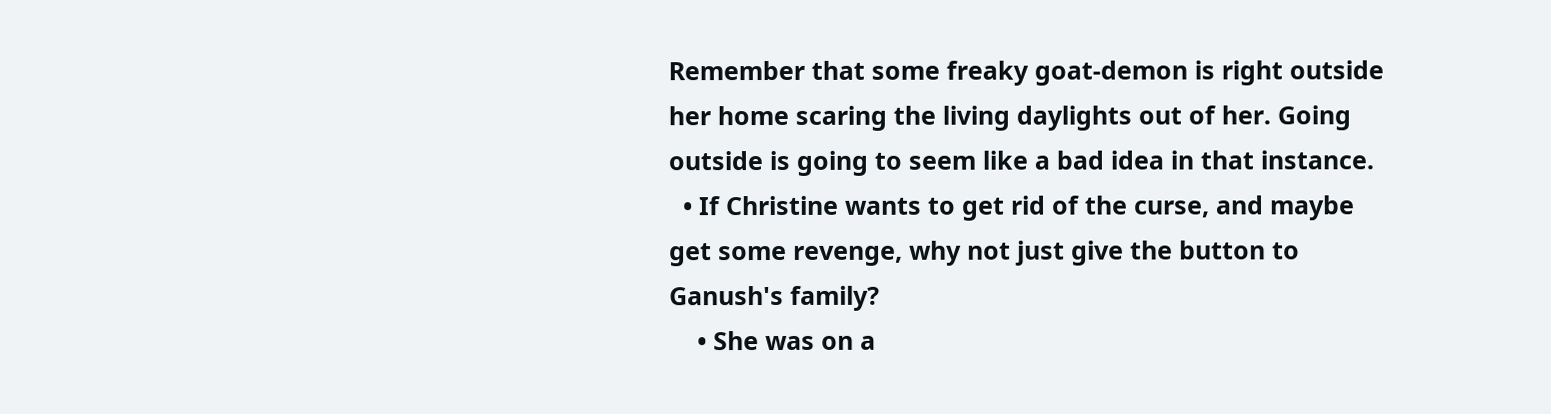Remember that some freaky goat-demon is right outside her home scaring the living daylights out of her. Going outside is going to seem like a bad idea in that instance.
  • If Christine wants to get rid of the curse, and maybe get some revenge, why not just give the button to Ganush's family?
    • She was on a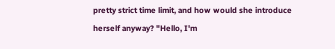pretty strict time limit, and how would she introduce herself anyway? "Hello, I'm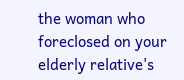the woman who foreclosed on your elderly relative's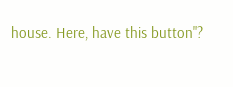house. Here, have this button"?